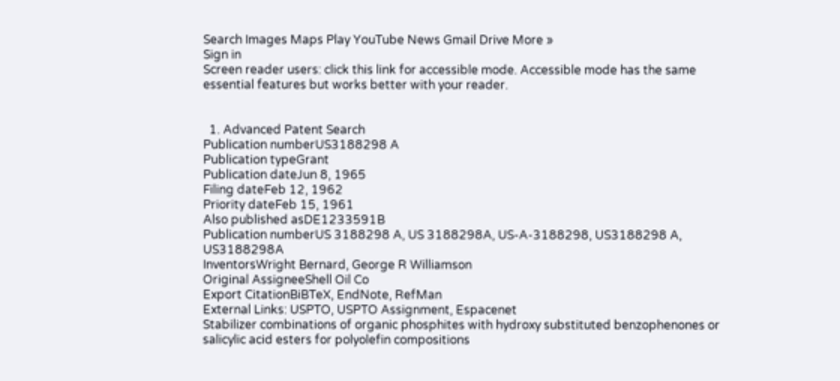Search Images Maps Play YouTube News Gmail Drive More »
Sign in
Screen reader users: click this link for accessible mode. Accessible mode has the same essential features but works better with your reader.


  1. Advanced Patent Search
Publication numberUS3188298 A
Publication typeGrant
Publication dateJun 8, 1965
Filing dateFeb 12, 1962
Priority dateFeb 15, 1961
Also published asDE1233591B
Publication numberUS 3188298 A, US 3188298A, US-A-3188298, US3188298 A, US3188298A
InventorsWright Bernard, George R Williamson
Original AssigneeShell Oil Co
Export CitationBiBTeX, EndNote, RefMan
External Links: USPTO, USPTO Assignment, Espacenet
Stabilizer combinations of organic phosphites with hydroxy substituted benzophenones or salicylic acid esters for polyolefin compositions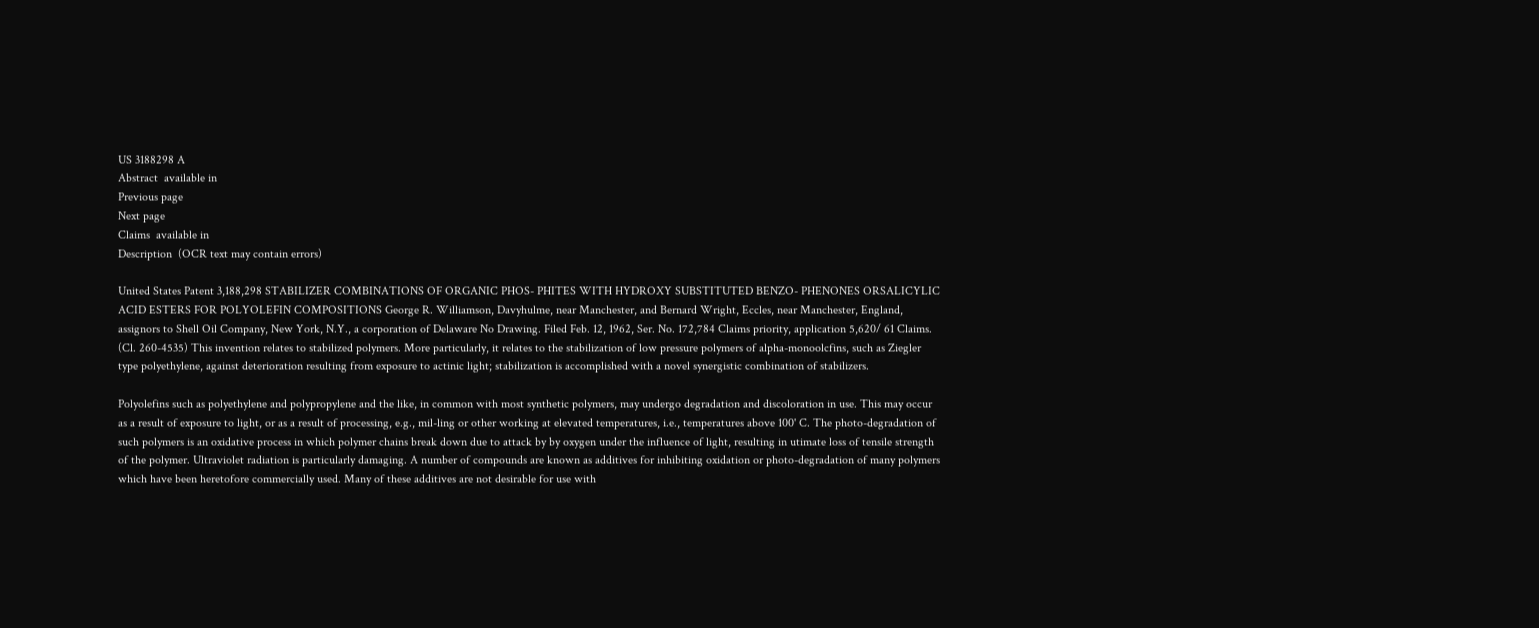US 3188298 A
Abstract  available in
Previous page
Next page
Claims  available in
Description  (OCR text may contain errors)

United States Patent 3,188,298 STABILIZER COMBINATIONS OF ORGANIC PHOS- PHITES WITH HYDROXY SUBSTITUTED BENZO- PHENONES ORSALICYLIC ACID ESTERS FOR POLYOLEFIN COMPOSITIONS George R. Williamson, Davyhulme, near Manchester, and Bernard Wright, Eccles, near Manchester, England, assignors to Shell Oil Company, New York, N.Y., a corporation of Delaware No Drawing. Filed Feb. 12, 1962, Ser. No. 172,784 Claims priority, application 5,620/ 61 Claims. (Cl. 260-4535) This invention relates to stabilized polymers. More particularly, it relates to the stabilization of low pressure polymers of alpha-monoolcfins, such as Ziegler type polyethylene, against deterioration resulting from exposure to actinic light; stabilization is accomplished with a novel synergistic combination of stabilizers.

Polyolefins such as polyethylene and polypropylene and the like, in common with most synthetic polymers, may undergo degradation and discoloration in use. This may occur as a result of exposure to light, or as a result of processing, e.g., mil-ling or other working at elevated temperatures, i.e., temperatures above 100' C. The photo-degradation of such polymers is an oxidative process in which polymer chains break down due to attack by by oxygen under the influence of light, resulting in utimate loss of tensile strength of the polymer. Ultraviolet radiation is particularly damaging. A number of compounds are known as additives for inhibiting oxidation or photo-degradation of many polymers which have been heretofore commercially used. Many of these additives are not desirable for use with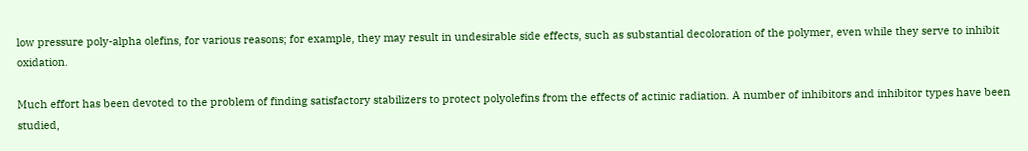low pressure poly-alpha olefins, for various reasons; for example, they may result in undesirable side effects, such as substantial decoloration of the polymer, even while they serve to inhibit oxidation.

Much effort has been devoted to the problem of finding satisfactory stabilizers to protect polyolefins from the effects of actinic radiation. A number of inhibitors and inhibitor types have been studied,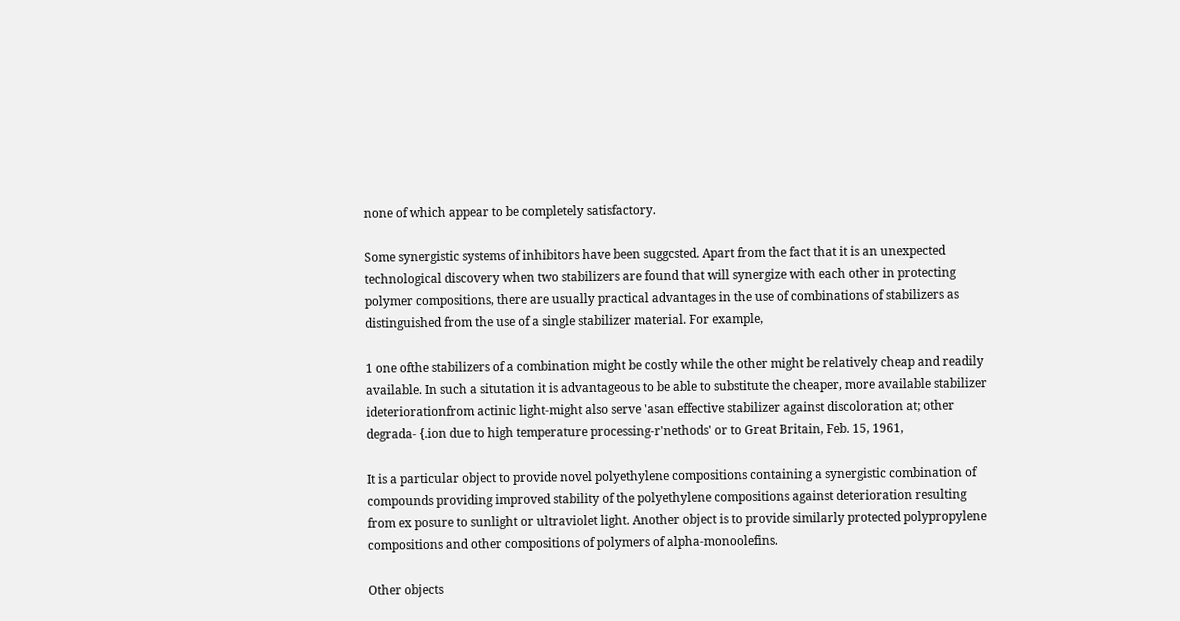none of which appear to be completely satisfactory.

Some synergistic systems of inhibitors have been suggcsted. Apart from the fact that it is an unexpected technological discovery when two stabilizers are found that will synergize with each other in protecting polymer compositions, there are usually practical advantages in the use of combinations of stabilizers as distinguished from the use of a single stabilizer material. For example,

1 one ofthe stabilizers of a combination might be costly while the other might be relatively cheap and readily available. In such a situtation it is advantageous to be able to substitute the cheaper, more available stabilizer ideteriorationfrom actinic light-might also serve 'asan effective stabilizer against discoloration at; other degrada- {.ion due to high temperature processing-r'nethods' or to Great Britain, Feb. 15, 1961,

It is a particular object to provide novel polyethylene compositions containing a synergistic combination of compounds providing improved stability of the polyethylene compositions against deterioration resulting from ex posure to sunlight or ultraviolet light. Another object is to provide similarly protected polypropylene compositions and other compositions of polymers of alpha-monoolefins.

Other objects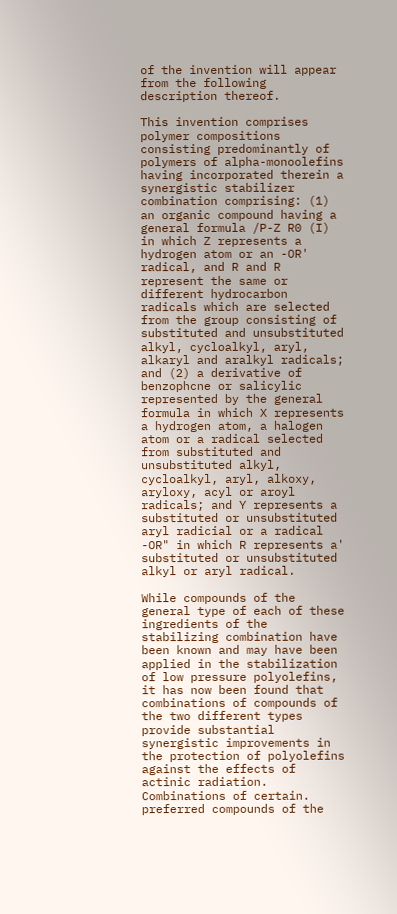of the invention will appear from the following description thereof.

This invention comprises polymer compositions consisting predominantly of polymers of alpha-monoolefins having incorporated therein a synergistic stabilizer combination comprising: (1) an organic compound having a general formula /P-Z R0 (I) in which Z represents a hydrogen atom or an -OR' radical, and R and R represent the same or different hydrocarbon radicals which are selected from the group consisting of substituted and unsubstituted alkyl, cycloalkyl, aryl, alkaryl and aralkyl radicals; and (2) a derivative of benzophcne or salicylic represented by the general formula in which X represents a hydrogen atom, a halogen atom or a radical selected from substituted and unsubstituted alkyl, cycloalkyl, aryl, alkoxy, aryloxy, acyl or aroyl radicals; and Y represents a substituted or unsubstituted aryl radicial or a radical -OR" in which R represents a' substituted or unsubstituted alkyl or aryl radical.

While compounds of the general type of each of these ingredients of the stabilizing combination have been known and may have been applied in the stabilization of low pressure polyolefins, it has now been found that combinations of compounds of the two different types provide substantial synergistic improvements in the protection of polyolefins against the effects of actinic radiation. Combinations of certain. preferred compounds of the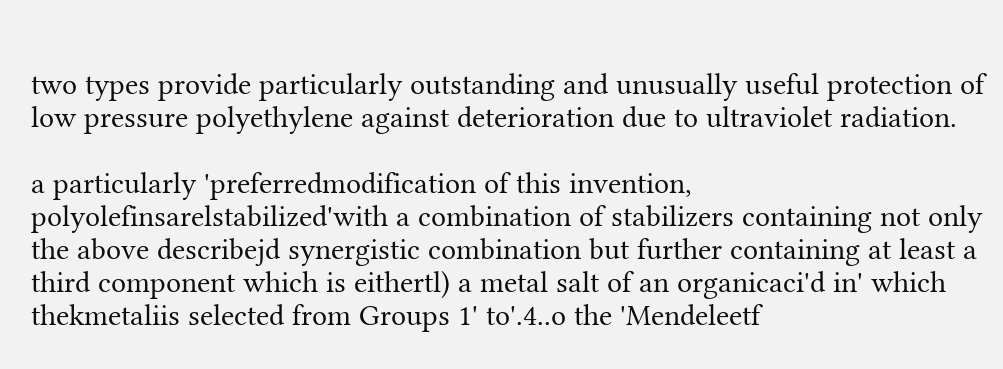two types provide particularly outstanding and unusually useful protection of low pressure polyethylene against deterioration due to ultraviolet radiation.

a particularly 'preferredmodification of this invention, polyolefinsarelstabilized'with a combination of stabilizers containing not only the above describejd synergistic combination but further containing at least a third component which is eithertl) a metal salt of an organicaci'd in' which thekmetaliis selected from Groups 1' to'.4..o the 'Mendeleetf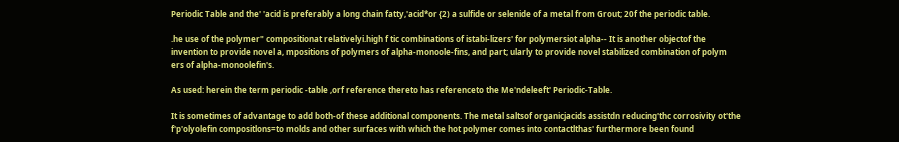Periodic Table and the' 'acid is preferably a long chain fatty,'acid*or {2) a sulfide or selenide of a metal from Grout; 20f the periodic table.

.he use of the polymer" compositionat relativelyi.high f tic combinations of istabi-lizers' for polymersiot alpha-- It is another objectof the invention to provide novel a, mpositions of polymers of alpha-monoole-fins, and part; ularly to provide novel stabilized combination of polym ers of alpha-monoolefin's.

As used: herein the term periodic -table ,orf reference thereto has referenceto the Me'ndeleeft' Periodic-Table.

It is sometimes of advantage to add both-of these additional components. The metal saltsof organicjacids assistdn reducing'thc corrosivity ot'the f'p'olyolefin compositlons=to molds and other surfaces with which the hot polymer comes into contactlthas' furthermore been found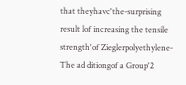that theyhavc'the-surprising result lof increasing the tensile strength'of Zieglerpolyethylene- The ad ditiongof a Group'2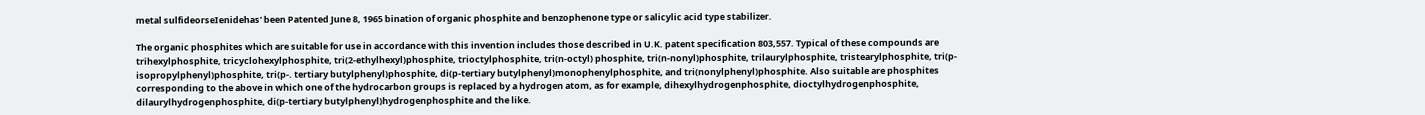metal sulfideorseIenidehas' been Patented June 8, 1965 bination of organic phosphite and benzophenone type or salicylic acid type stabilizer.

The organic phosphites which are suitable for use in accordance with this invention includes those described in U.K. patent specification 803,557. Typical of these compounds are trihexylphosphite, tricyclohexylphosphite, tri(2-ethylhexyl)phosphite, trioctylphosphite, tri(n-octyl) phosphite, tri(n-nonyl)phosphite, trilaurylphosphite, tristearylphosphite, tri(p-isopropylphenyl)phosphite, tri(p-. tertiary butylphenyl)phosphite, di(p-tertiary butylphenyl)monophenylphosphite, and tri(nonylphenyl)phosphite. Also suitable are phosphites corresponding to the above in which one of the hydrocarbon groups is replaced by a hydrogen atom, as for example, dihexylhydrogenphosphite, dioctylhydrogenphosphite, dilaurylhydrogenphosphite, di(p-tertiary butylphenyl)hydrogenphosphite and the like.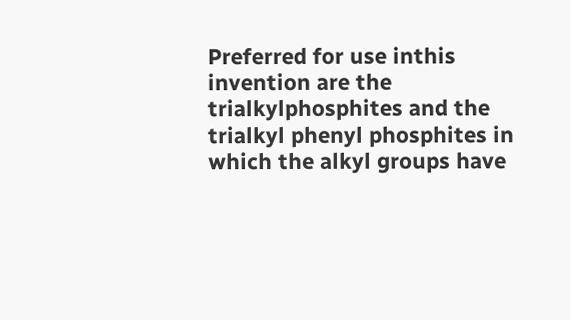Preferred for use inthis invention are the trialkylphosphites and the trialkyl phenyl phosphites in which the alkyl groups have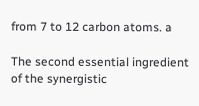from 7 to 12 carbon atoms. a

The second essential ingredient of the synergistic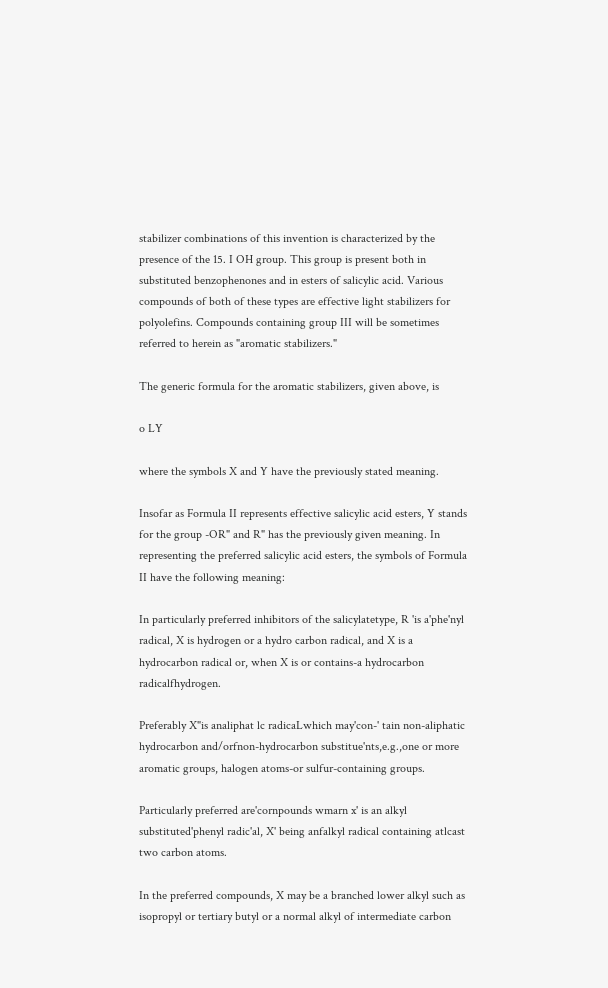stabilizer combinations of this invention is characterized by the presence of the 15. I OH group. This group is present both in substituted benzophenones and in esters of salicylic acid. Various compounds of both of these types are effective light stabilizers for polyolefins. Compounds containing group III will be sometimes referred to herein as "aromatic stabilizers."

The generic formula for the aromatic stabilizers, given above, is

o LY

where the symbols X and Y have the previously stated meaning.

Insofar as Formula II represents effective salicylic acid esters, Y stands for the group -OR" and R" has the previously given meaning. In representing the preferred salicylic acid esters, the symbols of Formula II have the following meaning:

In particularly preferred inhibitors of the salicylatetype, R 'is a'phe'nyl radical, X is hydrogen or a hydro carbon radical, and X is a hydrocarbon radical or, when X is or contains-a hydrocarbon radicalfhydrogen.

Preferably X"is analiphat lc radicaLwhich may'con-' tain non-aliphatic hydrocarbon and/orfnon-hydrocarbon substitue'nts,e.g.,one or more aromatic groups, halogen atoms-or sulfur-containing groups.

Particularly preferred are'cornpounds wmarn x' is an alkyl substituted'phenyl radic'al, X' being anfalkyl radical containing atlcast two carbon atoms.

In the preferred compounds, X may be a branched lower alkyl such as isopropyl or tertiary butyl or a normal alkyl of intermediate carbon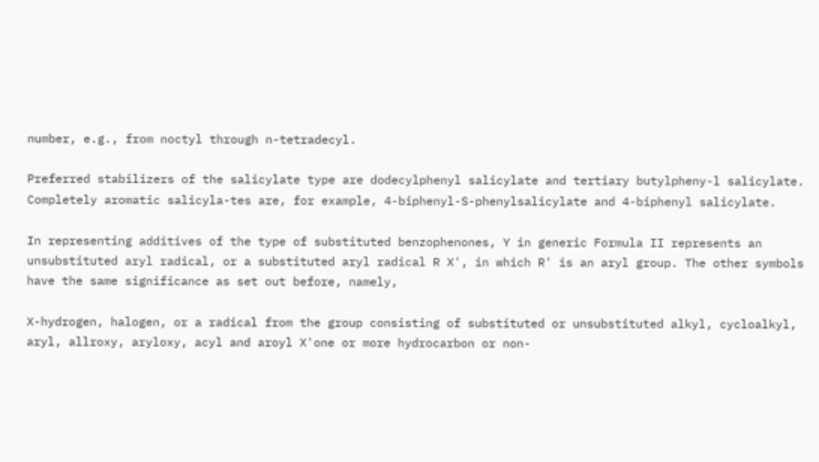number, e.g., from noctyl through n-tetradecyl.

Preferred stabilizers of the salicylate type are dodecylphenyl salicylate and tertiary butylpheny-l salicylate. Completely aromatic salicyla-tes are, for example, 4-biphenyl-S-phenylsalicylate and 4-biphenyl salicylate.

In representing additives of the type of substituted benzophenones, Y in generic Formula II represents an unsubstituted aryl radical, or a substituted aryl radical R X', in which R' is an aryl group. The other symbols have the same significance as set out before, namely,

X-hydrogen, halogen, or a radical from the group consisting of substituted or unsubstituted alkyl, cycloalkyl, aryl, allroxy, aryloxy, acyl and aroyl X'one or more hydrocarbon or non-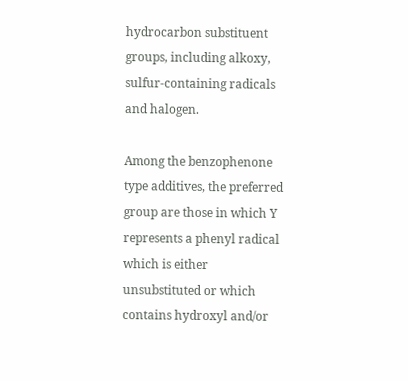hydrocarbon substituent groups, including alkoxy, sulfur-containing radicals and halogen.

Among the benzophenone type additives, the preferred group are those in which Y represents a phenyl radical which is either unsubstituted or which contains hydroxyl and/or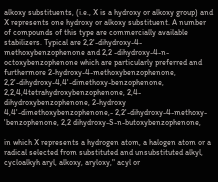alkoxy substituents, (i.e., X is a hydroxy or alkoxy group) and X represents one hydroxy or alkoxy substituent. A number of compounds of this type are commercially available stabilizers. Typical are 2,2'-dihydroxy-4- methoxybenzophenone and 2,2 -dihydroxy-4-n-octoxybenzophenone which are particularly preferred and furthermore 2-hydroxy-4-methoxybenzophenone, 2,2'-dihydroxy-4,4'-dimethoxy-benzophenone, 2,2,4,4tetrahydroxybenzophenone, 2,4-dihydroxybenzophenone, 2-hydroxy 4,4'-dimethoxybenzophenone,- 2,2'-dihydroxy-4-methoxy- 'benzophenone, 2,2 dihydroxy-S-n-butoxybenzophenone,

in which X represents a hydrogen atom, a halogen atom or a radical selected from substituted and unsubstituted alkyl, cycloalkyh aryl, alkoxy, aryloxy," acyl or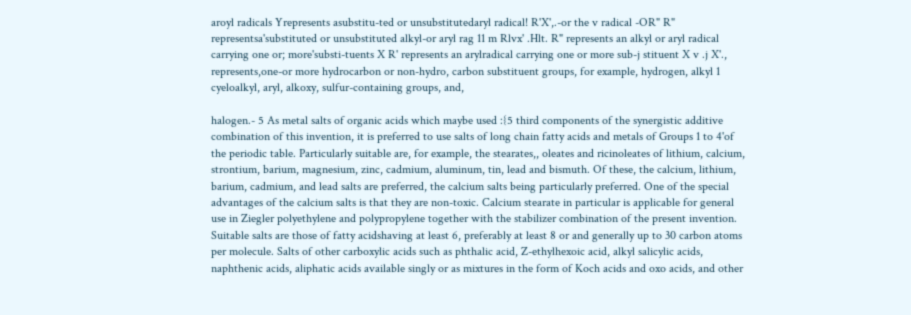aroyl radicals Yrepresents asubstitu-ted or unsubstitutedaryl radical! R'X',.-or the v radical -OR" R" representsa'substituted or unsubstituted alkyl-or aryl rag 11 m Rlvx' .Hlt. R" represents an alkyl or aryl radical carrying one or; more'substi-tuents X R' represents an arylradical carrying one or more sub-j stituent X v .j X'., represents,one-or more hydrocarbon or non-hydro, carbon substituent groups, for example, hydrogen, alkyl 1 cyeloalkyl, aryl, alkoxy, sulfur-containing groups, and,

halogen.- 5 As metal salts of organic acids which maybe used :{5 third components of the synergistic additive combination of this invention, it is preferred to use salts of long chain fatty acids and metals of Groups 1 to 4'of the periodic table. Particularly suitable are, for example, the stearates,, oleates and ricinoleates of lithium, calcium, strontium, barium, magnesium, zinc, cadmium, aluminum, tin, lead and bismuth. Of these, the calcium, lithium, barium, cadmium, and lead salts are preferred, the calcium salts being particularly preferred. One of the special advantages of the calcium salts is that they are non-toxic. Calcium stearate in particular is applicable for general use in Ziegler polyethylene and polypropylene together with the stabilizer combination of the present invention. Suitable salts are those of fatty acidshaving at least 6, preferably at least 8 or and generally up to 30 carbon atoms per molecule. Salts of other carboxylic acids such as phthalic acid, Z-ethylhexoic acid, alkyl salicylic acids, naphthenic acids, aliphatic acids available singly or as mixtures in the form of Koch acids and oxo acids, and other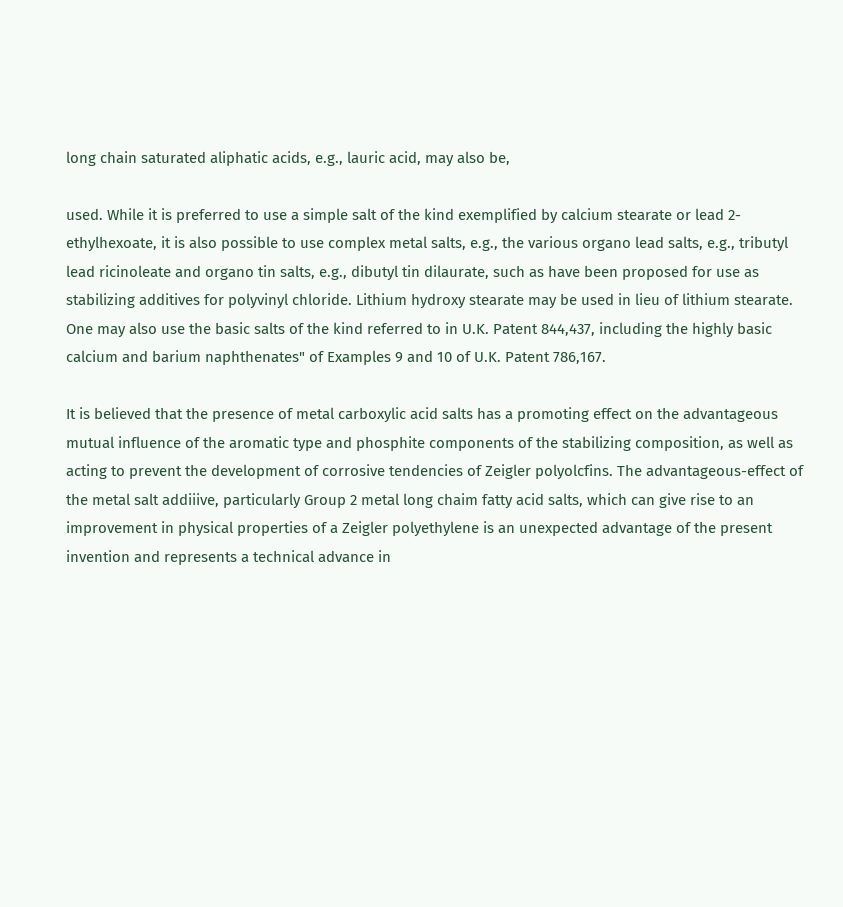long chain saturated aliphatic acids, e.g., lauric acid, may also be,

used. While it is preferred to use a simple salt of the kind exemplified by calcium stearate or lead 2-ethylhexoate, it is also possible to use complex metal salts, e.g., the various organo lead salts, e.g., tributyl lead ricinoleate and organo tin salts, e.g., dibutyl tin dilaurate, such as have been proposed for use as stabilizing additives for polyvinyl chloride. Lithium hydroxy stearate may be used in lieu of lithium stearate. One may also use the basic salts of the kind referred to in U.K. Patent 844,437, including the highly basic calcium and barium naphthenates" of Examples 9 and 10 of U.K. Patent 786,167.

It is believed that the presence of metal carboxylic acid salts has a promoting effect on the advantageous mutual influence of the aromatic type and phosphite components of the stabilizing composition, as well as acting to prevent the development of corrosive tendencies of Zeigler polyolcfins. The advantageous-effect of the metal salt addiiive, particularly Group 2 metal long chaim fatty acid salts, which can give rise to an improvement in physical properties of a Zeigler polyethylene is an unexpected advantage of the present invention and represents a technical advance in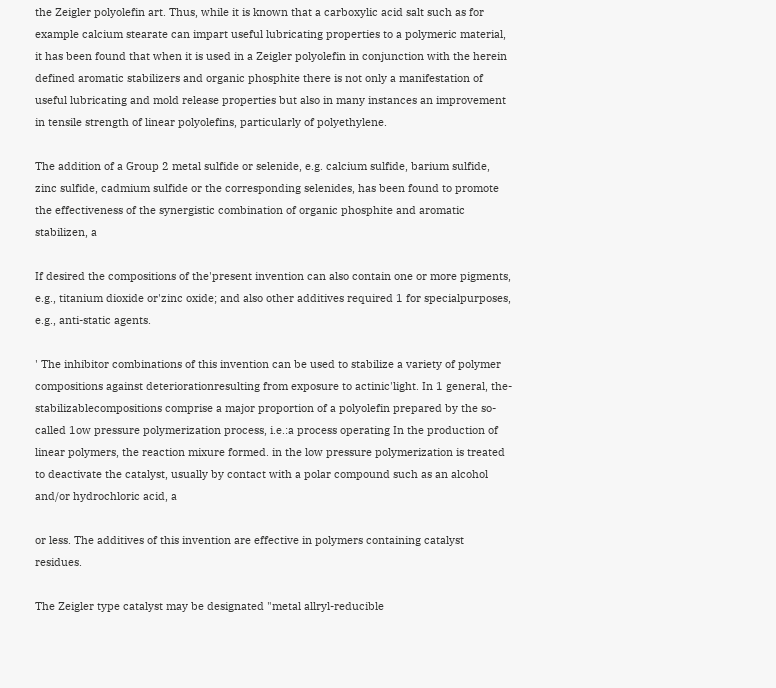the Zeigler polyolefin art. Thus, while it is known that a carboxylic acid salt such as for example calcium stearate can impart useful lubricating properties to a polymeric material, it has been found that when it is used in a Zeigler polyolefin in conjunction with the herein defined aromatic stabilizers and organic phosphite there is not only a manifestation of useful lubricating and mold release properties but also in many instances an improvement in tensile strength of linear polyolefins, particularly of polyethylene.

The addition of a Group 2 metal sulfide or selenide, e.g. calcium sulfide, barium sulfide, zinc sulfide, cadmium sulfide or the corresponding selenides, has been found to promote the effectiveness of the synergistic combination of organic phosphite and aromatic stabilizen, a

If desired the compositions of the'present invention can also contain one or more pigments, e.g., titanium dioxide or'zinc oxide; and also other additives required 1 for specialpurposes, e.g., anti-static agents.

' The inhibitor combinations of this invention can be used to stabilize a variety of polymer compositions against deteriorationresulting from exposure to actinic'light. In 1 general, the-stabilizablecompositions comprise a major proportion of a polyolefin prepared by the so-called 1ow pressure polymerization process, i.e.:a process operating In the production of linear polymers, the reaction mixure formed. in the low pressure polymerization is treated to deactivate the catalyst, usually by contact with a polar compound such as an alcohol and/or hydrochloric acid, a

or less. The additives of this invention are effective in polymers containing catalyst residues.

The Zeigler type catalyst may be designated "metal allryl-reducible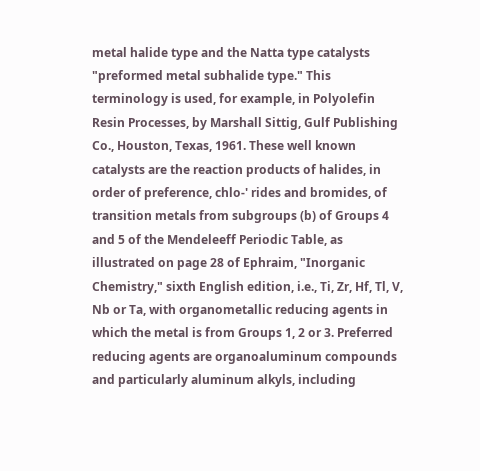metal halide type and the Natta type catalysts "preformed metal subhalide type." This terminology is used, for example, in Polyolefin Resin Processes, by Marshall Sittig, Gulf Publishing Co., Houston, Texas, 1961. These well known catalysts are the reaction products of halides, in order of preference, chlo-' rides and bromides, of transition metals from subgroups (b) of Groups 4 and 5 of the Mendeleeff Periodic Table, as illustrated on page 28 of Ephraim, "Inorganic Chemistry," sixth English edition, i.e., Ti, Zr, Hf, Tl, V, Nb or Ta, with organometallic reducing agents in which the metal is from Groups 1, 2 or 3. Preferred reducing agents are organoaluminum compounds and particularly aluminum alkyls, including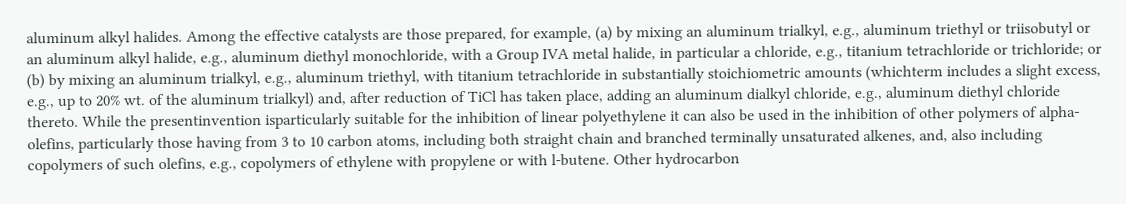aluminum alkyl halides. Among the effective catalysts are those prepared, for example, (a) by mixing an aluminum trialkyl, e.g., aluminum triethyl or triisobutyl or an aluminum alkyl halide, e.g., aluminum diethyl monochloride, with a Group IVA metal halide, in particular a chloride, e.g., titanium tetrachloride or trichloride; or (b) by mixing an aluminum trialkyl, e.g., aluminum triethyl, with titanium tetrachloride in substantially stoichiometric amounts (whichterm includes a slight excess, e.g., up to 20% wt. of the aluminum trialkyl) and, after reduction of TiCl has taken place, adding an aluminum dialkyl chloride, e.g., aluminum diethyl chloride thereto. While the presentinvention isparticularly suitable for the inhibition of linear polyethylene it can also be used in the inhibition of other polymers of alpha-olefins, particularly those having from 3 to 10 carbon atoms, including both straight chain and branched terminally unsaturated alkenes, and, also including copolymers of such olefins, e.g., copolymers of ethylene with propylene or with l-butene. Other hydrocarbon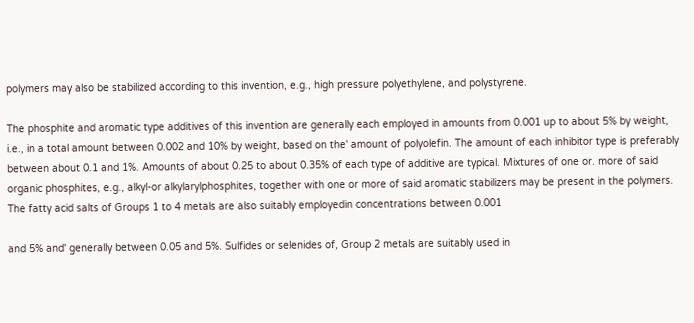polymers may also be stabilized according to this invention, e.g., high pressure polyethylene, and polystyrene.

The phosphite and aromatic type additives of this invention are generally each employed in amounts from 0.001 up to about 5% by weight, i.e., in a total amount between 0.002 and 10% by weight, based on the' amount of polyolefin. The amount of each inhibitor type is preferably between about 0.1 and 1%. Amounts of about 0.25 to about 0.35% of each type of additive are typical. Mixtures of one or. more of said organic phosphites, e.g., alkyl-or alkylarylphosphites, together with one or more of said aromatic stabilizers may be present in the polymers. The fatty acid salts of Groups 1 to 4 metals are also suitably employedin concentrations between 0.001

and 5% and' generally between 0.05 and 5%. Sulfides or selenides of, Group 2 metals are suitably used in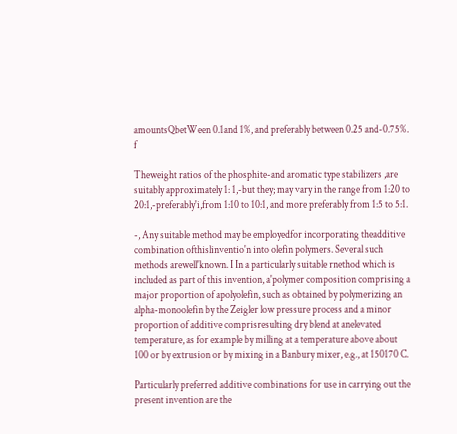amountsQbetWeen 0.1and 1%, and preferably between 0.25 and-0.75%. f

Theweight ratios of the phosphite-and aromatic type stabilizers ,are suitably approximately 1: 1,-but they; may vary in the range from 1:20 to 20:1,-preferably'i,from 1:10 to 10:1, and more preferably from 1:5 to 5:1.

-, Any suitable method may be employedfor incorporating theadditive combination ofthislinventio'n into olefin polymers. Several such methods arewell'known. I In a particularly suitable rnethod which is included as part of this invention, a'polymer composition comprising a major proportion of apolyolefin, such as obtained by polymerizing an alpha-monoolefin by the Zeigler low pressure process and a minor proportion of additive comprisresulting dry blend at anelevated temperature, as for example by milling at a temperature above about 100 or by extrusion or by mixing in a Banbury mixer, e.g., at 150170 C.

Particularly preferred additive combinations for use in carrying out the present invention are the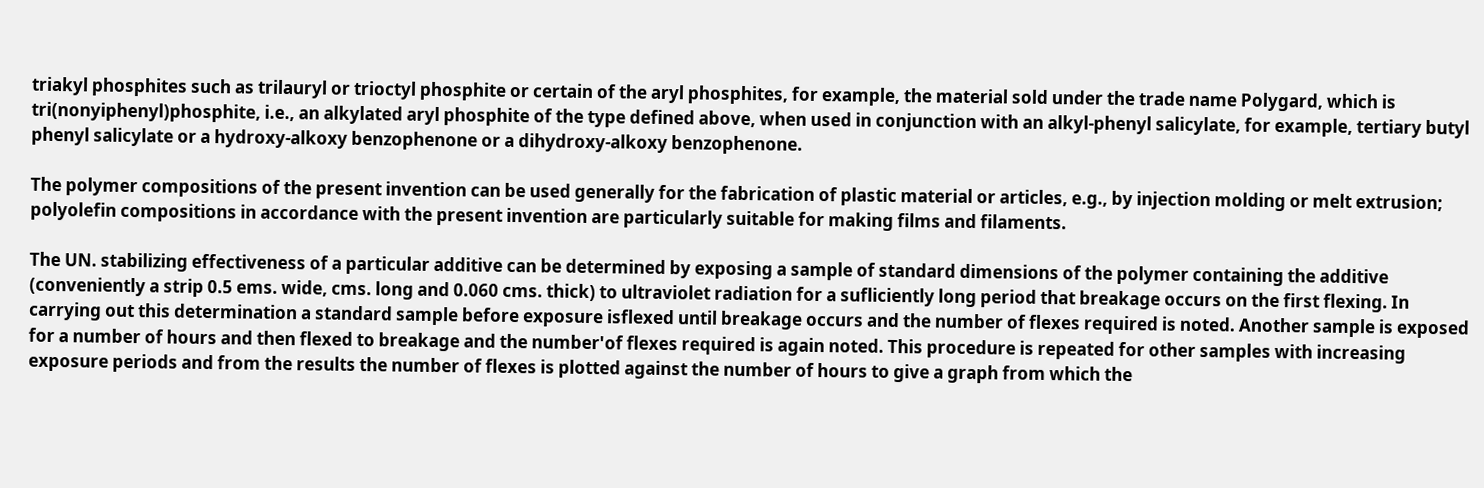triakyl phosphites such as trilauryl or trioctyl phosphite or certain of the aryl phosphites, for example, the material sold under the trade name Polygard, which is tri(nonyiphenyl)phosphite, i.e., an alkylated aryl phosphite of the type defined above, when used in conjunction with an alkyl-phenyl salicylate, for example, tertiary butyl phenyl salicylate or a hydroxy-alkoxy benzophenone or a dihydroxy-alkoxy benzophenone.

The polymer compositions of the present invention can be used generally for the fabrication of plastic material or articles, e.g., by injection molding or melt extrusion; polyolefin compositions in accordance with the present invention are particularly suitable for making films and filaments.

The UN. stabilizing effectiveness of a particular additive can be determined by exposing a sample of standard dimensions of the polymer containing the additive (conveniently a strip 0.5 ems. wide, cms. long and 0.060 cms. thick) to ultraviolet radiation for a sufliciently long period that breakage occurs on the first flexing. In carrying out this determination a standard sample before exposure isflexed until breakage occurs and the number of flexes required is noted. Another sample is exposed for a number of hours and then flexed to breakage and the number'of flexes required is again noted. This procedure is repeated for other samples with increasing exposure periods and from the results the number of flexes is plotted against the number of hours to give a graph from which the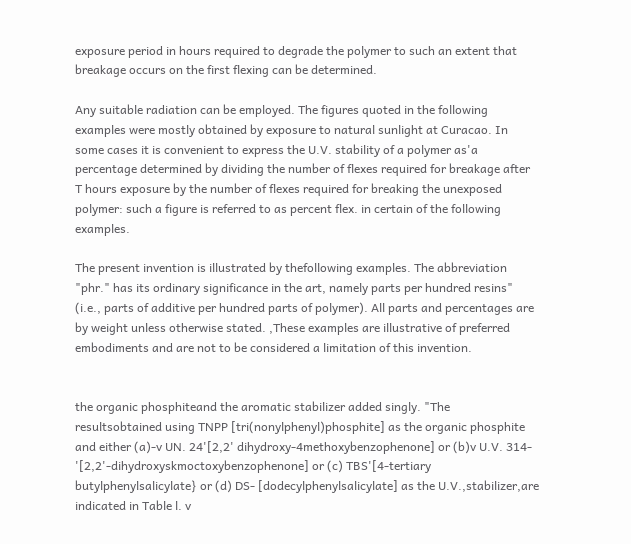exposure period in hours required to degrade the polymer to such an extent that breakage occurs on the first flexing can be determined.

Any suitable radiation can be employed. The figures quoted in the following examples were mostly obtained by exposure to natural sunlight at Curacao. In some cases it is convenient to express the U.V. stability of a polymer as'a percentage determined by dividing the number of flexes required for breakage after T hours exposure by the number of flexes required for breaking the unexposed polymer: such a figure is referred to as percent flex. in certain of the following examples.

The present invention is illustrated by thefollowing examples. The abbreviation "phr." has its ordinary significance in the art, namely parts per hundred resins" (i.e., parts of additive per hundred parts of polymer). All parts and percentages are by weight unless otherwise stated. ,These examples are illustrative of preferred embodiments and are not to be considered a limitation of this invention.


the organic phosphiteand the aromatic stabilizer added singly. "The resultsobtained using TNPP [tri(nonylphenyl)phosphite] as the organic phosphite and either (a)-v UN. 24'[2,2' dihydroxy-4methoxybenzophenone] or (b)v U.V. 314- '[2,2'-dihydroxyskmoctoxybenzophenone] or (c) TBS'[4-tertiary butylphenylsalicylate} or (d) DS- [dodecylphenylsalicylate] as the U.V.,stabilizer,are indicated in Table l. v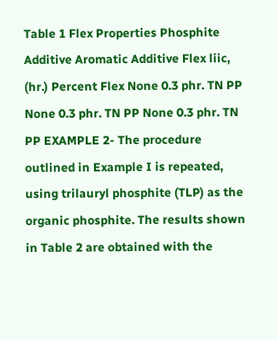Table 1 Flex Properties Phosphite Additive Aromatic Additive Flex liic, (hr.) Percent Flex None 0.3 phr. TN PP None 0.3 phr. TN PP None 0.3 phr. TN PP EXAMPLE 2- The procedure outlined in Example I is repeated, using trilauryl phosphite (TLP) as the organic phosphite. The results shown in Table 2 are obtained with the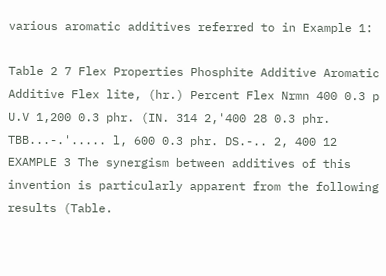various aromatic additives referred to in Example 1:

Table 2 7 Flex Properties Phosphite Additive Aromatic Additive Flex lite, (hr.) Percent Flex Nrmn 400 0.3 p U.V 1,200 0.3 phr. (IN. 314 2,'400 28 0.3 phr. TBB...-.'..... l, 600 0.3 phr. DS.-.. 2, 400 12 EXAMPLE 3 The synergism between additives of this invention is particularly apparent from the following results (Table.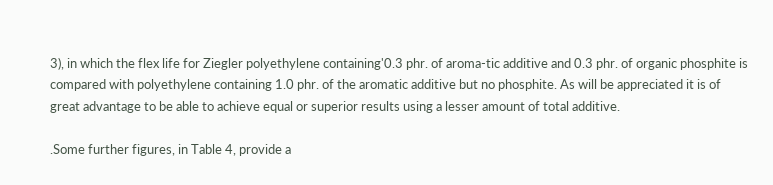3), in which the flex life for Ziegler polyethylene containing'0.3 phr. of aroma-tic additive and 0.3 phr. of organic phosphite is compared with polyethylene containing 1.0 phr. of the aromatic additive but no phosphite. As will be appreciated it is of great advantage to be able to achieve equal or superior results using a lesser amount of total additive.

.Some further figures, in Table 4, provide a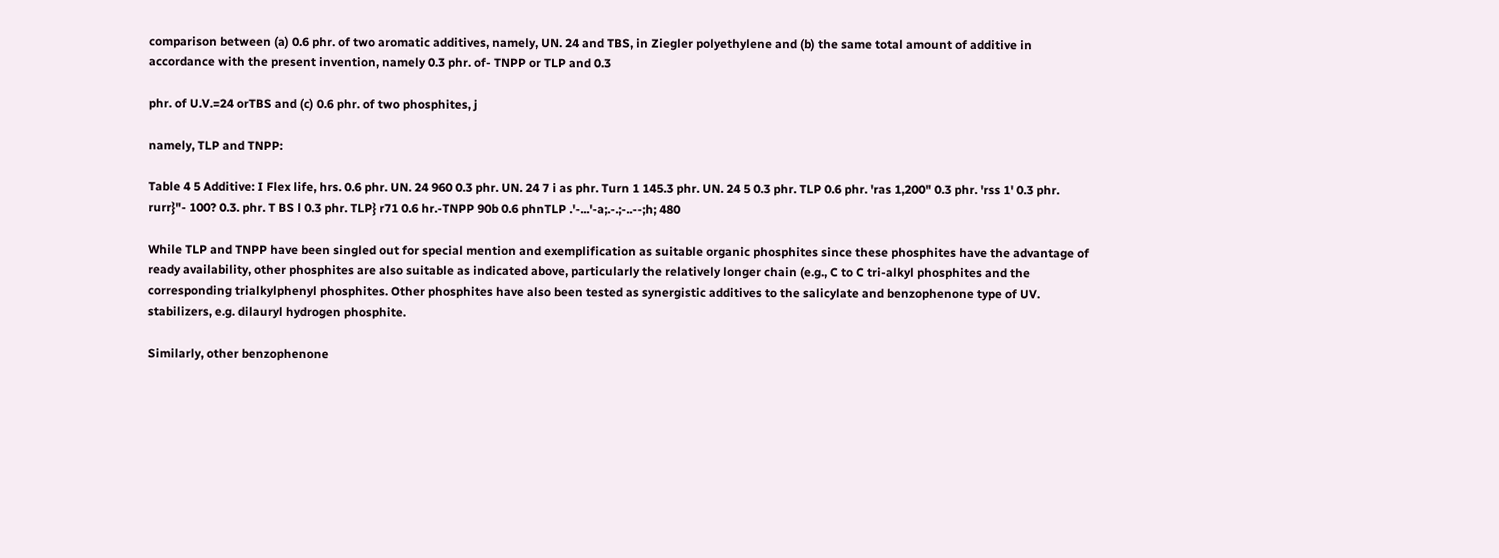comparison between (a) 0.6 phr. of two aromatic additives, namely, UN. 24 and TBS, in Ziegler polyethylene and (b) the same total amount of additive in accordance with the present invention, namely 0.3 phr. of- TNPP or TLP and 0.3

phr. of U.V.=24 orTBS and (c) 0.6 phr. of two phosphites, j

namely, TLP and TNPP:

Table 4 5 Additive: I Flex life, hrs. 0.6 phr. UN. 24 960 0.3 phr. UN. 24 7 i as phr. Turn 1 145.3 phr. UN. 24 5 0.3 phr. TLP 0.6 phr. 'ras 1,200" 0.3 phr. 'rss 1' 0.3 phr. rurr}"- 100? 0.3. phr. T BS l 0.3 phr. TLP} r71 0.6 hr.-TNPP 90b 0.6 phnTLP .'-...'-a;.-.;-..--;h; 480

While TLP and TNPP have been singled out for special mention and exemplification as suitable organic phosphites since these phosphites have the advantage of ready availability, other phosphites are also suitable as indicated above, particularly the relatively longer chain (e.g., C to C tri-alkyl phosphites and the corresponding trialkylphenyl phosphites. Other phosphites have also been tested as synergistic additives to the salicylate and benzophenone type of UV. stabilizers, e.g. dilauryl hydrogen phosphite.

Similarly, other benzophenone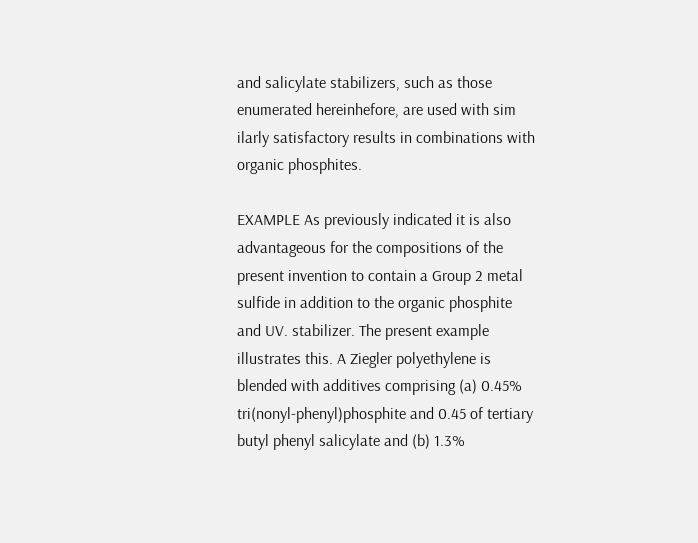and salicylate stabilizers, such as those enumerated hereinhefore, are used with sim ilarly satisfactory results in combinations with organic phosphites.

EXAMPLE As previously indicated it is also advantageous for the compositions of the present invention to contain a Group 2 metal sulfide in addition to the organic phosphite and UV. stabilizer. The present example illustrates this. A Ziegler polyethylene is blended with additives comprising (a) 0.45% tri(nonyl-phenyl)phosphite and 0.45 of tertiary butyl phenyl salicylate and (b) 1.3%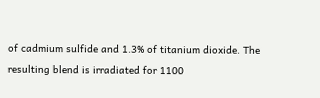of cadmium sulfide and 1.3% of titanium dioxide. The resulting blend is irradiated for 1100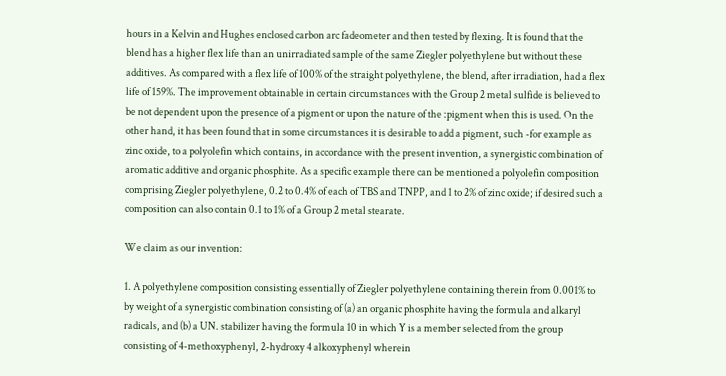hours in a Kelvin and Hughes enclosed carbon arc fadeometer and then tested by flexing. It is found that the blend has a higher flex life than an unirradiated sample of the same Ziegler polyethylene but without these additives. As compared with a flex life of 100% of the straight polyethylene, the blend, after irradiation, had a flex life of 159%. The improvement obtainable in certain circumstances with the Group 2 metal sulfide is believed to be not dependent upon the presence of a pigment or upon the nature of the :pigment when this is used. On the other hand, it has been found that in some circumstances it is desirable to add a pigment, such -for example as zinc oxide, to a polyolefin which contains, in accordance with the present invention, a synergistic combination of aromatic additive and organic phosphite. As a specific example there can be mentioned a polyolefin composition comprising Ziegler polyethylene, 0.2 to 0.4% of each of TBS and TNPP, and 1 to 2% of zinc oxide; if desired such a composition can also contain 0.1 to 1% of a Group 2 metal stearate.

We claim as our invention:

1. A polyethylene composition consisting essentially of Ziegler polyethylene containing therein from 0.001% to by weight of a synergistic combination consisting of (a) an organic phosphite having the formula and alkaryl radicals, and (b) a UN. stabilizer having the formula 10 in which Y is a member selected from the group consisting of 4-methoxyphenyl, 2-hydroxy 4 alkoxyphenyl wherein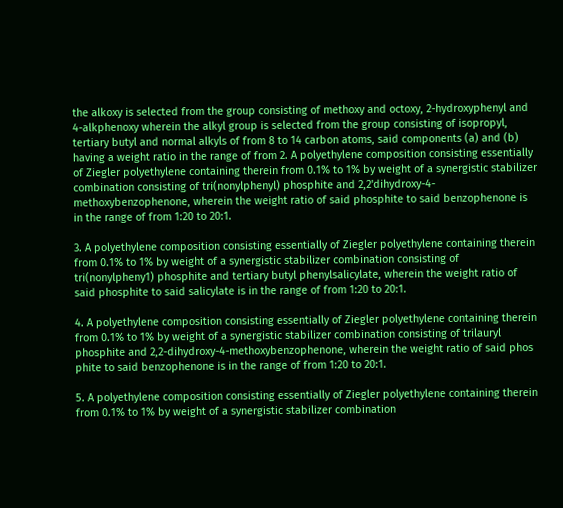the alkoxy is selected from the group consisting of methoxy and octoxy, 2-hydroxyphenyl and 4-alkphenoxy wherein the alkyl group is selected from the group consisting of isopropyl, tertiary butyl and normal alkyls of from 8 to 14 carbon atoms, said components (a) and (b) having a weight ratio in the range of from 2. A polyethylene composition consisting essentially of Ziegler polyethylene containing therein from 0.1% to 1% by weight of a synergistic stabilizer combination consisting of tri(nonylphenyl) phosphite and 2,2'dihydroxy-4- methoxybenzophenone, wherein the weight ratio of said phosphite to said benzophenone is in the range of from 1:20 to 20:1.

3. A polyethylene composition consisting essentially of Ziegler polyethylene containing therein from 0.1% to 1% by weight of a synergistic stabilizer combination consisting of tri(nonylpheny1) phosphite and tertiary butyl phenylsalicylate, wherein the weight ratio of said phosphite to said salicylate is in the range of from 1:20 to 20:1.

4. A polyethylene composition consisting essentially of Ziegler polyethylene containing therein from 0.1% to 1% by weight of a synergistic stabilizer combination consisting of trilauryl phosphite and 2,2-dihydroxy-4-methoxybenzophenone, wherein the weight ratio of said phos phite to said benzophenone is in the range of from 1:20 to 20:1.

5. A polyethylene composition consisting essentially of Ziegler polyethylene containing therein from 0.1% to 1% by weight of a synergistic stabilizer combination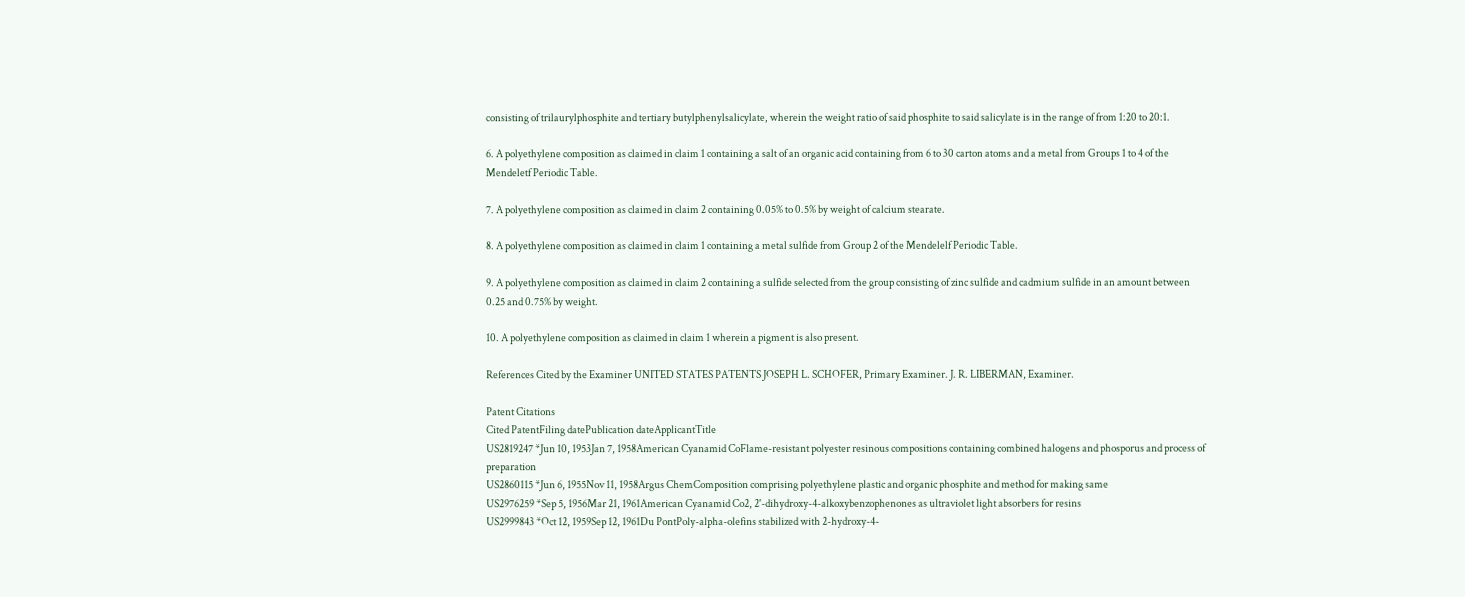consisting of trilaurylphosphite and tertiary butylphenylsalicylate, wherein the weight ratio of said phosphite to said salicylate is in the range of from 1:20 to 20:1.

6. A polyethylene composition as claimed in claim 1 containing a salt of an organic acid containing from 6 to 30 carton atoms and a metal from Groups 1 to 4 of the Mendeletf Periodic Table.

7. A polyethylene composition as claimed in claim 2 containing 0.05% to 0.5% by weight of calcium stearate.

8. A polyethylene composition as claimed in claim 1 containing a metal sulfide from Group 2 of the Mendelelf Periodic Table.

9. A polyethylene composition as claimed in claim 2 containing a sulfide selected from the group consisting of zinc sulfide and cadmium sulfide in an amount between 0.25 and 0.75% by weight.

10. A polyethylene composition as claimed in claim 1 wherein a pigment is also present.

References Cited by the Examiner UNITED STATES PATENTS JOSEPH L. SCHOFER, Primary Examiner. J. R. LIBERMAN, Examiner.

Patent Citations
Cited PatentFiling datePublication dateApplicantTitle
US2819247 *Jun 10, 1953Jan 7, 1958American Cyanamid CoFlame-resistant polyester resinous compositions containing combined halogens and phosporus and process of preparation
US2860115 *Jun 6, 1955Nov 11, 1958Argus ChemComposition comprising polyethylene plastic and organic phosphite and method for making same
US2976259 *Sep 5, 1956Mar 21, 1961American Cyanamid Co2, 2'-dihydroxy-4-alkoxybenzophenones as ultraviolet light absorbers for resins
US2999843 *Oct 12, 1959Sep 12, 1961Du PontPoly-alpha-olefins stabilized with 2-hydroxy-4-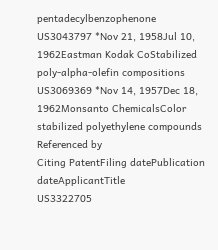pentadecylbenzophenone
US3043797 *Nov 21, 1958Jul 10, 1962Eastman Kodak CoStabilized poly-alpha-olefin compositions
US3069369 *Nov 14, 1957Dec 18, 1962Monsanto ChemicalsColor stabilized polyethylene compounds
Referenced by
Citing PatentFiling datePublication dateApplicantTitle
US3322705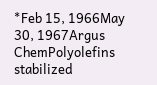*Feb 15, 1966May 30, 1967Argus ChemPolyolefins stabilized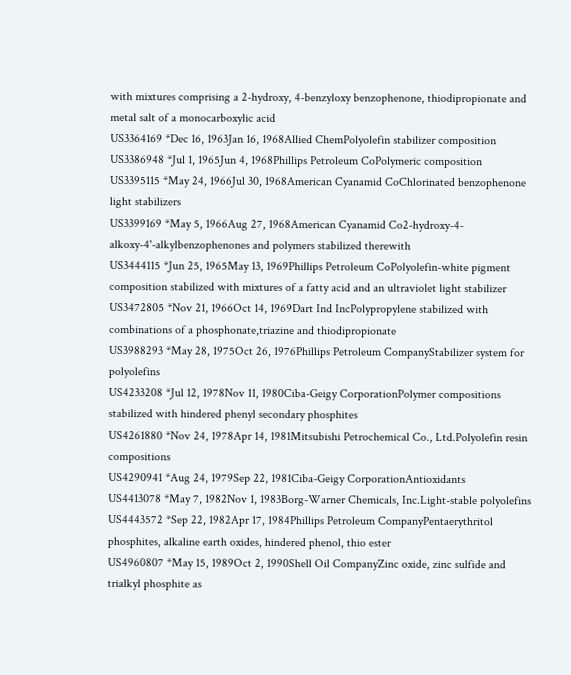with mixtures comprising a 2-hydroxy, 4-benzyloxy benzophenone, thiodipropionate and metal salt of a monocarboxylic acid
US3364169 *Dec 16, 1963Jan 16, 1968Allied ChemPolyolefin stabilizer composition
US3386948 *Jul 1, 1965Jun 4, 1968Phillips Petroleum CoPolymeric composition
US3395115 *May 24, 1966Jul 30, 1968American Cyanamid CoChlorinated benzophenone light stabilizers
US3399169 *May 5, 1966Aug 27, 1968American Cyanamid Co2-hydroxy-4-alkoxy-4'-alkylbenzophenones and polymers stabilized therewith
US3444115 *Jun 25, 1965May 13, 1969Phillips Petroleum CoPolyolefin-white pigment composition stabilized with mixtures of a fatty acid and an ultraviolet light stabilizer
US3472805 *Nov 21, 1966Oct 14, 1969Dart Ind IncPolypropylene stabilized with combinations of a phosphonate,triazine and thiodipropionate
US3988293 *May 28, 1975Oct 26, 1976Phillips Petroleum CompanyStabilizer system for polyolefins
US4233208 *Jul 12, 1978Nov 11, 1980Ciba-Geigy CorporationPolymer compositions stabilized with hindered phenyl secondary phosphites
US4261880 *Nov 24, 1978Apr 14, 1981Mitsubishi Petrochemical Co., Ltd.Polyolefin resin compositions
US4290941 *Aug 24, 1979Sep 22, 1981Ciba-Geigy CorporationAntioxidants
US4413078 *May 7, 1982Nov 1, 1983Borg-Warner Chemicals, Inc.Light-stable polyolefins
US4443572 *Sep 22, 1982Apr 17, 1984Phillips Petroleum CompanyPentaerythritol phosphites, alkaline earth oxides, hindered phenol, thio ester
US4960807 *May 15, 1989Oct 2, 1990Shell Oil CompanyZinc oxide, zinc sulfide and trialkyl phosphite as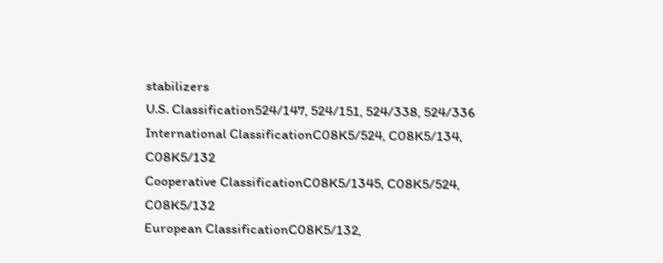stabilizers
U.S. Classification524/147, 524/151, 524/338, 524/336
International ClassificationC08K5/524, C08K5/134, C08K5/132
Cooperative ClassificationC08K5/1345, C08K5/524, C08K5/132
European ClassificationC08K5/132,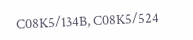C08K5/134B, C08K5/524